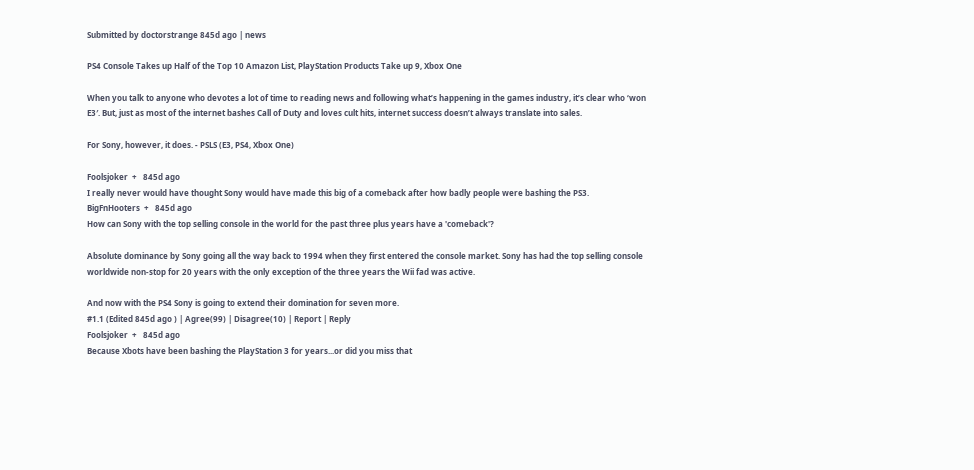Submitted by doctorstrange 845d ago | news

PS4 Console Takes up Half of the Top 10 Amazon List, PlayStation Products Take up 9, Xbox One

When you talk to anyone who devotes a lot of time to reading news and following what’s happening in the games industry, it’s clear who ‘won E3′. But, just as most of the internet bashes Call of Duty and loves cult hits, internet success doesn’t always translate into sales.

For Sony, however, it does. - PSLS (E3, PS4, Xbox One)

Foolsjoker  +   845d ago
I really never would have thought Sony would have made this big of a comeback after how badly people were bashing the PS3.
BigFnHooters  +   845d ago
How can Sony with the top selling console in the world for the past three plus years have a 'comeback'?

Absolute dominance by Sony going all the way back to 1994 when they first entered the console market. Sony has had the top selling console worldwide non-stop for 20 years with the only exception of the three years the Wii fad was active.

And now with the PS4 Sony is going to extend their domination for seven more.
#1.1 (Edited 845d ago ) | Agree(99) | Disagree(10) | Report | Reply
Foolsjoker  +   845d ago
Because Xbots have been bashing the PlayStation 3 for years...or did you miss that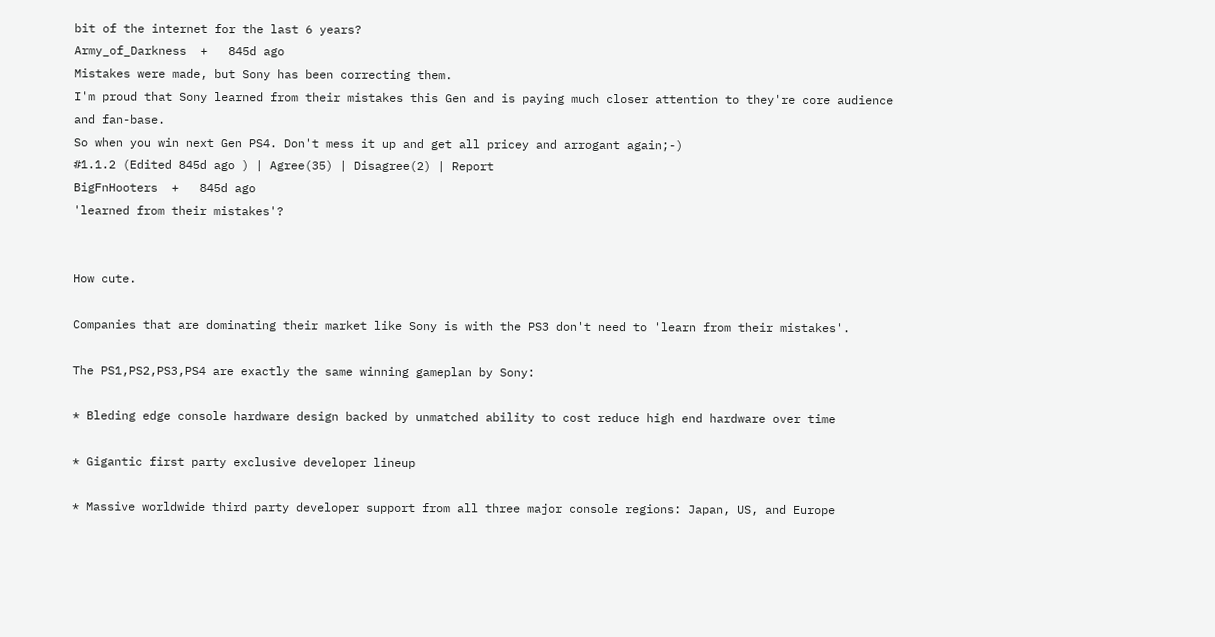bit of the internet for the last 6 years?
Army_of_Darkness  +   845d ago
Mistakes were made, but Sony has been correcting them.
I'm proud that Sony learned from their mistakes this Gen and is paying much closer attention to they're core audience and fan-base.
So when you win next Gen PS4. Don't mess it up and get all pricey and arrogant again;-)
#1.1.2 (Edited 845d ago ) | Agree(35) | Disagree(2) | Report
BigFnHooters  +   845d ago
'learned from their mistakes'?


How cute.

Companies that are dominating their market like Sony is with the PS3 don't need to 'learn from their mistakes'.

The PS1,PS2,PS3,PS4 are exactly the same winning gameplan by Sony:

* Bleding edge console hardware design backed by unmatched ability to cost reduce high end hardware over time

* Gigantic first party exclusive developer lineup

* Massive worldwide third party developer support from all three major console regions: Japan, US, and Europe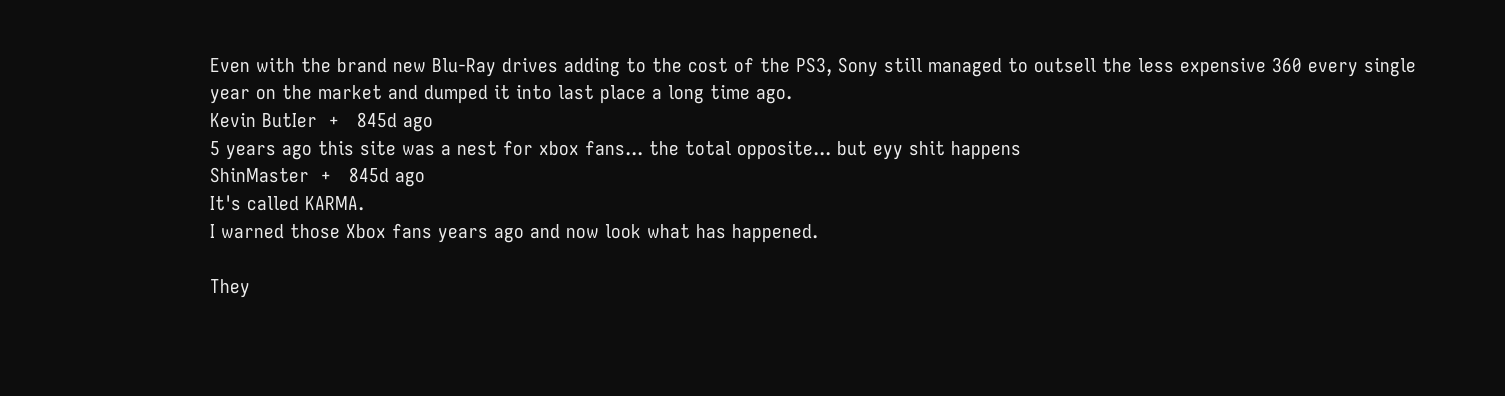Even with the brand new Blu-Ray drives adding to the cost of the PS3, Sony still managed to outsell the less expensive 360 every single year on the market and dumped it into last place a long time ago.
Kevin ButIer  +   845d ago
5 years ago this site was a nest for xbox fans... the total opposite... but eyy shit happens
ShinMaster  +   845d ago
It's called KARMA.
I warned those Xbox fans years ago and now look what has happened.

They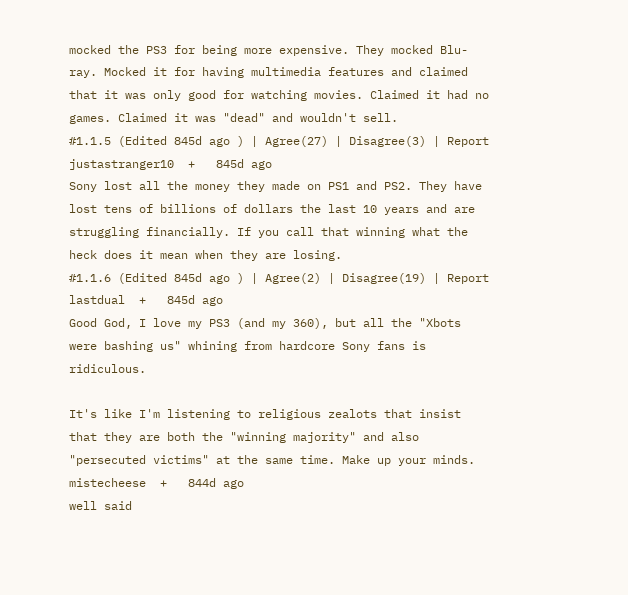mocked the PS3 for being more expensive. They mocked Blu-ray. Mocked it for having multimedia features and claimed that it was only good for watching movies. Claimed it had no games. Claimed it was "dead" and wouldn't sell.
#1.1.5 (Edited 845d ago ) | Agree(27) | Disagree(3) | Report
justastranger10  +   845d ago
Sony lost all the money they made on PS1 and PS2. They have lost tens of billions of dollars the last 10 years and are struggling financially. If you call that winning what the heck does it mean when they are losing.
#1.1.6 (Edited 845d ago ) | Agree(2) | Disagree(19) | Report
lastdual  +   845d ago
Good God, I love my PS3 (and my 360), but all the "Xbots were bashing us" whining from hardcore Sony fans is ridiculous.

It's like I'm listening to religious zealots that insist that they are both the "winning majority" and also "persecuted victims" at the same time. Make up your minds.
mistecheese  +   844d ago
well said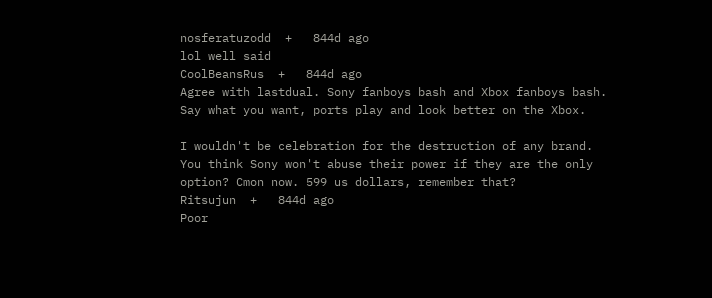nosferatuzodd  +   844d ago
lol well said
CoolBeansRus  +   844d ago
Agree with lastdual. Sony fanboys bash and Xbox fanboys bash. Say what you want, ports play and look better on the Xbox.

I wouldn't be celebration for the destruction of any brand. You think Sony won't abuse their power if they are the only option? Cmon now. 599 us dollars, remember that?
Ritsujun  +   844d ago
Poor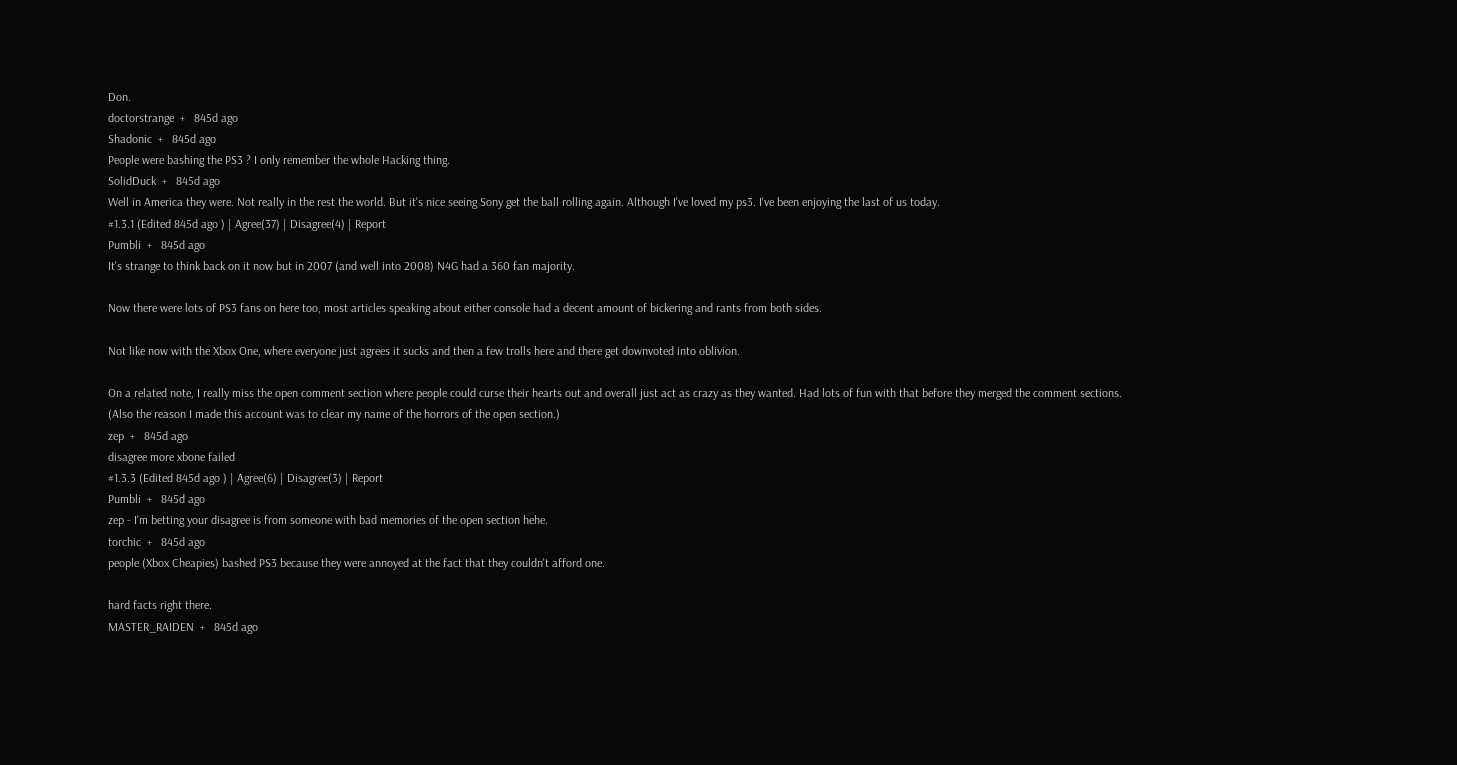Don.
doctorstrange  +   845d ago
Shadonic  +   845d ago
People were bashing the PS3 ? I only remember the whole Hacking thing.
SolidDuck  +   845d ago
Well in America they were. Not really in the rest the world. But it's nice seeing Sony get the ball rolling again. Although I've loved my ps3. I've been enjoying the last of us today.
#1.3.1 (Edited 845d ago ) | Agree(37) | Disagree(4) | Report
Pumbli  +   845d ago
It's strange to think back on it now but in 2007 (and well into 2008) N4G had a 360 fan majority.

Now there were lots of PS3 fans on here too, most articles speaking about either console had a decent amount of bickering and rants from both sides.

Not like now with the Xbox One, where everyone just agrees it sucks and then a few trolls here and there get downvoted into oblivion.

On a related note, I really miss the open comment section where people could curse their hearts out and overall just act as crazy as they wanted. Had lots of fun with that before they merged the comment sections.
(Also the reason I made this account was to clear my name of the horrors of the open section.)
zep  +   845d ago
disagree more xbone failed
#1.3.3 (Edited 845d ago ) | Agree(6) | Disagree(3) | Report
Pumbli  +   845d ago
zep - I'm betting your disagree is from someone with bad memories of the open section hehe.
torchic  +   845d ago
people (Xbox Cheapies) bashed PS3 because they were annoyed at the fact that they couldn't afford one.

hard facts right there.
MASTER_RAIDEN  +   845d ago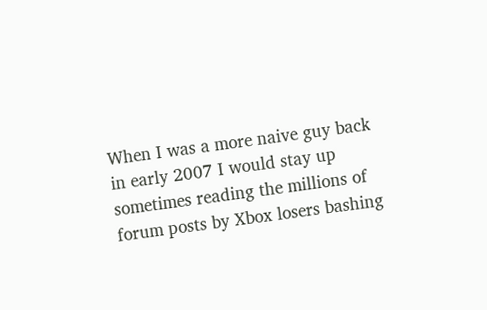When I was a more naive guy back in early 2007 I would stay up sometimes reading the millions of forum posts by Xbox losers bashing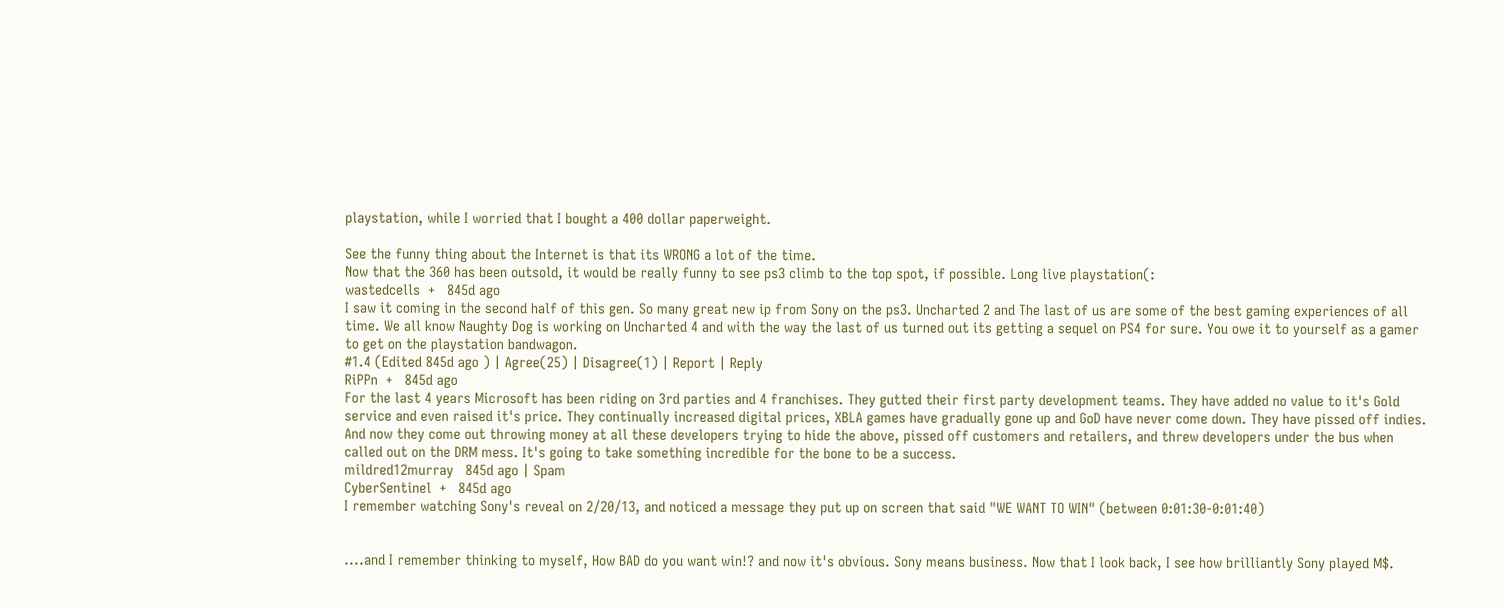playstation, while I worried that I bought a 400 dollar paperweight.

See the funny thing about the Internet is that its WRONG a lot of the time.
Now that the 360 has been outsold, it would be really funny to see ps3 climb to the top spot, if possible. Long live playstation(:
wastedcells  +   845d ago
I saw it coming in the second half of this gen. So many great new ip from Sony on the ps3. Uncharted 2 and The last of us are some of the best gaming experiences of all time. We all know Naughty Dog is working on Uncharted 4 and with the way the last of us turned out its getting a sequel on PS4 for sure. You owe it to yourself as a gamer to get on the playstation bandwagon.
#1.4 (Edited 845d ago ) | Agree(25) | Disagree(1) | Report | Reply
RiPPn  +   845d ago
For the last 4 years Microsoft has been riding on 3rd parties and 4 franchises. They gutted their first party development teams. They have added no value to it's Gold service and even raised it's price. They continually increased digital prices, XBLA games have gradually gone up and GoD have never come down. They have pissed off indies. And now they come out throwing money at all these developers trying to hide the above, pissed off customers and retailers, and threw developers under the bus when called out on the DRM mess. It's going to take something incredible for the bone to be a success.
mildred12murray   845d ago | Spam
CyberSentinel  +   845d ago
I remember watching Sony's reveal on 2/20/13, and noticed a message they put up on screen that said "WE WANT TO WIN" (between 0:01:30-0:01:40)


....and I remember thinking to myself, How BAD do you want win!? and now it's obvious. Sony means business. Now that I look back, I see how brilliantly Sony played M$.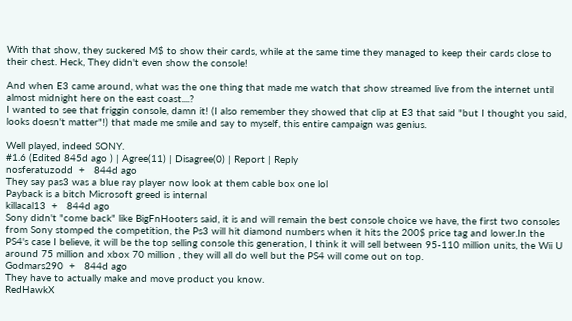With that show, they suckered M$ to show their cards, while at the same time they managed to keep their cards close to their chest. Heck, They didn't even show the console!

And when E3 came around, what was the one thing that made me watch that show streamed live from the internet until almost midnight here on the east coast....?
I wanted to see that friggin console, damn it! (I also remember they showed that clip at E3 that said "but I thought you said, looks doesn't matter"!) that made me smile and say to myself, this entire campaign was genius.

Well played, indeed SONY.
#1.6 (Edited 845d ago ) | Agree(11) | Disagree(0) | Report | Reply
nosferatuzodd  +   844d ago
They say pas3 was a blue ray player now look at them cable box one lol
Payback is a bitch Microsoft greed is internal
killacal13  +   844d ago
Sony didn't "come back" like BigFnHooters said, it is and will remain the best console choice we have, the first two consoles from Sony stomped the competition, the Ps3 will hit diamond numbers when it hits the 200$ price tag and lower.In the PS4's case I believe, it will be the top selling console this generation, I think it will sell between 95-110 million units, the Wii U around 75 million and xbox 70 million , they will all do well but the PS4 will come out on top.
Godmars290  +   844d ago
They have to actually make and move product you know.
RedHawkX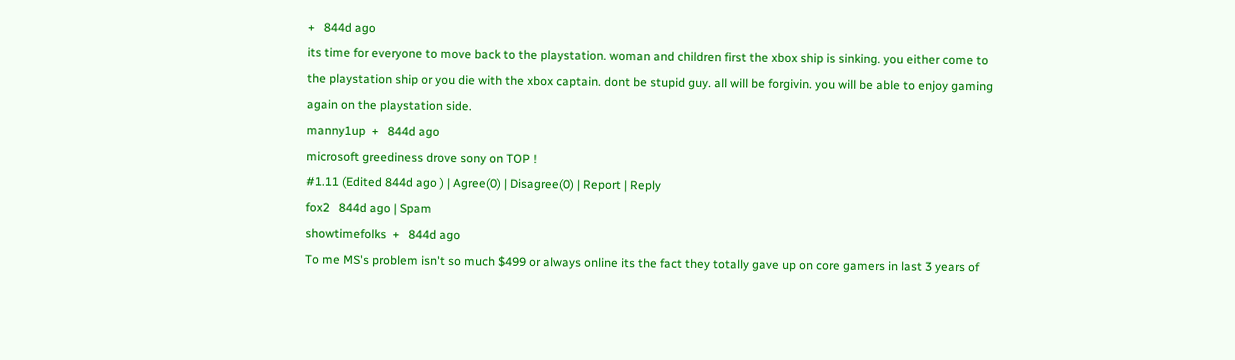+   844d ago
its time for everyone to move back to the playstation. woman and children first the xbox ship is sinking. you either come to the playstation ship or you die with the xbox captain. dont be stupid guy. all will be forgivin. you will be able to enjoy gaming again on the playstation side.
manny1up  +   844d ago
microsoft greediness drove sony on TOP !
#1.11 (Edited 844d ago ) | Agree(0) | Disagree(0) | Report | Reply
fox2   844d ago | Spam
showtimefolks  +   844d ago
To me MS's problem isn't so much $499 or always online its the fact they totally gave up on core gamers in last 3 years of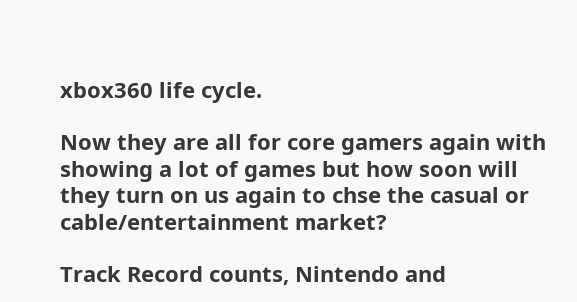xbox360 life cycle.

Now they are all for core gamers again with showing a lot of games but how soon will they turn on us again to chse the casual or cable/entertainment market?

Track Record counts, Nintendo and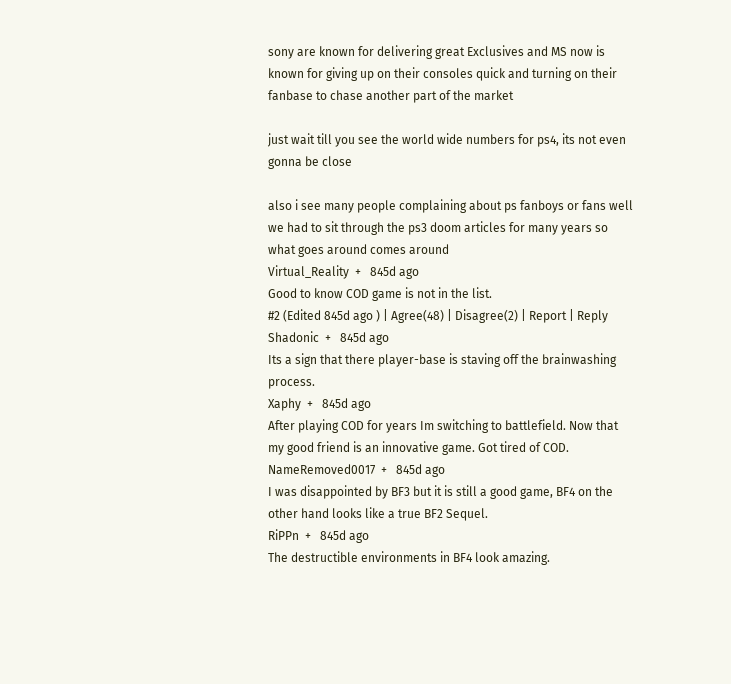sony are known for delivering great Exclusives and MS now is known for giving up on their consoles quick and turning on their fanbase to chase another part of the market

just wait till you see the world wide numbers for ps4, its not even gonna be close

also i see many people complaining about ps fanboys or fans well we had to sit through the ps3 doom articles for many years so what goes around comes around
Virtual_Reality  +   845d ago
Good to know COD game is not in the list.
#2 (Edited 845d ago ) | Agree(48) | Disagree(2) | Report | Reply
Shadonic  +   845d ago
Its a sign that there player-base is staving off the brainwashing process.
Xaphy  +   845d ago
After playing COD for years Im switching to battlefield. Now that my good friend is an innovative game. Got tired of COD.
NameRemoved0017  +   845d ago
I was disappointed by BF3 but it is still a good game, BF4 on the other hand looks like a true BF2 Sequel.
RiPPn  +   845d ago
The destructible environments in BF4 look amazing.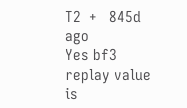T2  +   845d ago
Yes bf3 replay value is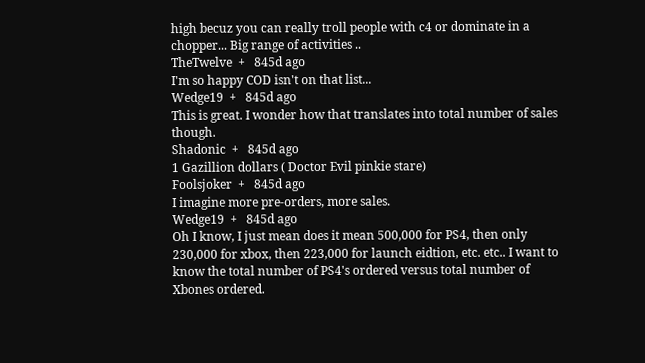high becuz you can really troll people with c4 or dominate in a chopper... Big range of activities ..
TheTwelve  +   845d ago
I'm so happy COD isn't on that list...
Wedge19  +   845d ago
This is great. I wonder how that translates into total number of sales though.
Shadonic  +   845d ago
1 Gazillion dollars ( Doctor Evil pinkie stare)
Foolsjoker  +   845d ago
I imagine more pre-orders, more sales.
Wedge19  +   845d ago
Oh I know, I just mean does it mean 500,000 for PS4, then only 230,000 for xbox, then 223,000 for launch eidtion, etc. etc.. I want to know the total number of PS4's ordered versus total number of Xbones ordered.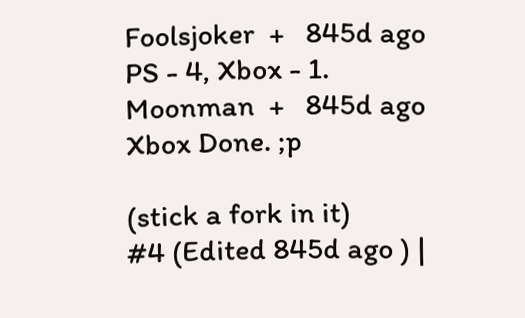Foolsjoker  +   845d ago
PS - 4, Xbox - 1.
Moonman  +   845d ago
Xbox Done. ;p

(stick a fork in it)
#4 (Edited 845d ago ) |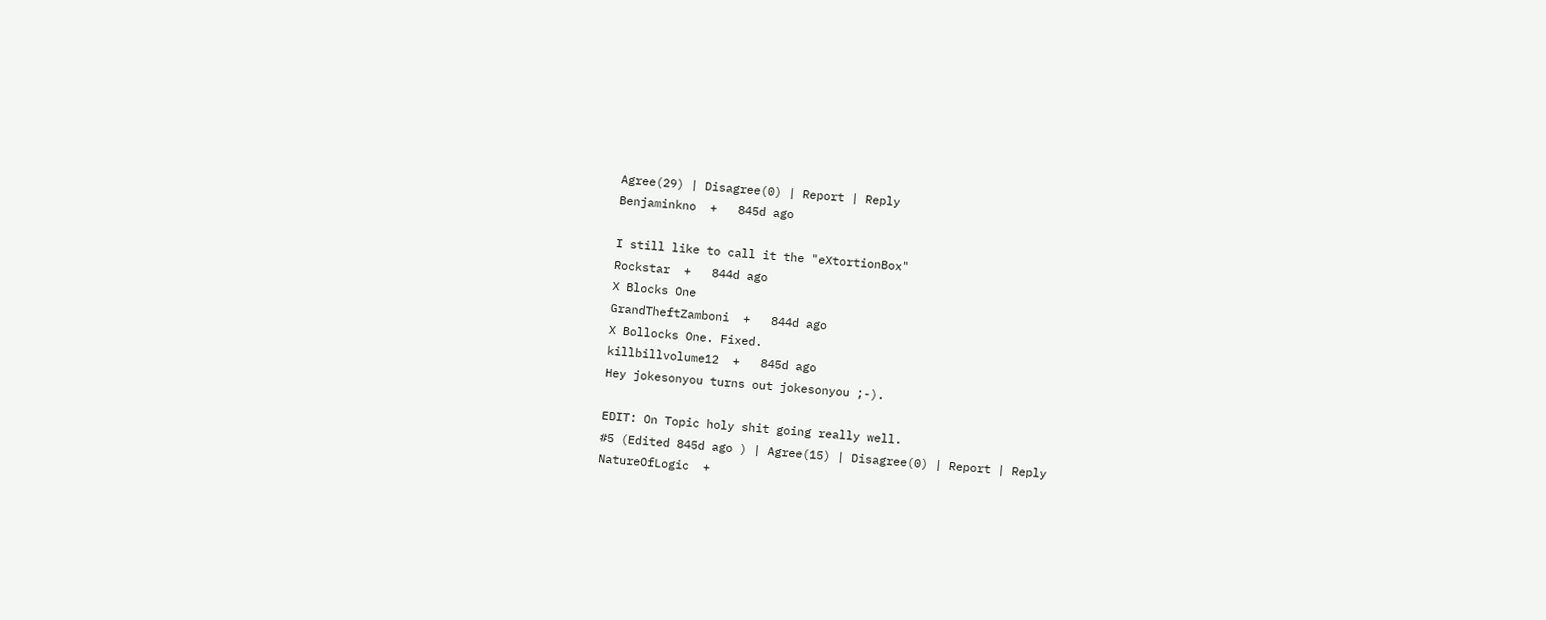Agree(29) | Disagree(0) | Report | Reply
Benjaminkno  +   845d ago

I still like to call it the "eXtortionBox"
Rockstar  +   844d ago
X Blocks One
GrandTheftZamboni  +   844d ago
X Bollocks One. Fixed.
killbillvolume12  +   845d ago
Hey jokesonyou turns out jokesonyou ;-).

EDIT: On Topic holy shit going really well.
#5 (Edited 845d ago ) | Agree(15) | Disagree(0) | Report | Reply
NatureOfLogic  +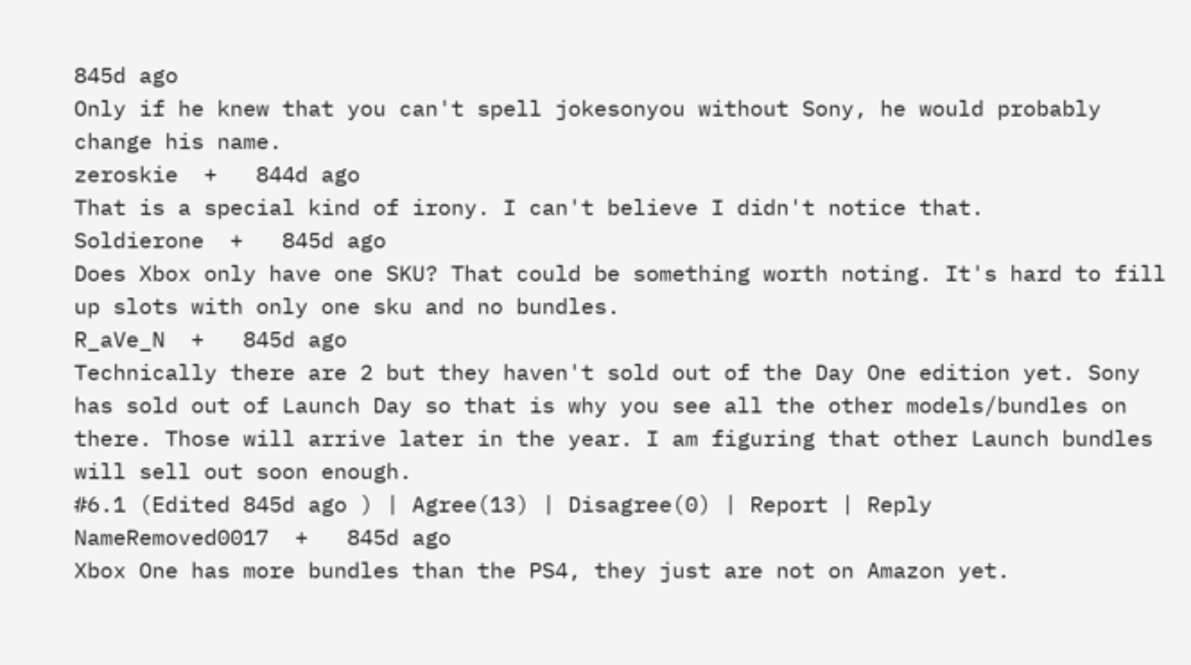845d ago
Only if he knew that you can't spell jokesonyou without Sony, he would probably change his name.
zeroskie  +   844d ago
That is a special kind of irony. I can't believe I didn't notice that.
Soldierone  +   845d ago
Does Xbox only have one SKU? That could be something worth noting. It's hard to fill up slots with only one sku and no bundles.
R_aVe_N  +   845d ago
Technically there are 2 but they haven't sold out of the Day One edition yet. Sony has sold out of Launch Day so that is why you see all the other models/bundles on there. Those will arrive later in the year. I am figuring that other Launch bundles will sell out soon enough.
#6.1 (Edited 845d ago ) | Agree(13) | Disagree(0) | Report | Reply
NameRemoved0017  +   845d ago
Xbox One has more bundles than the PS4, they just are not on Amazon yet.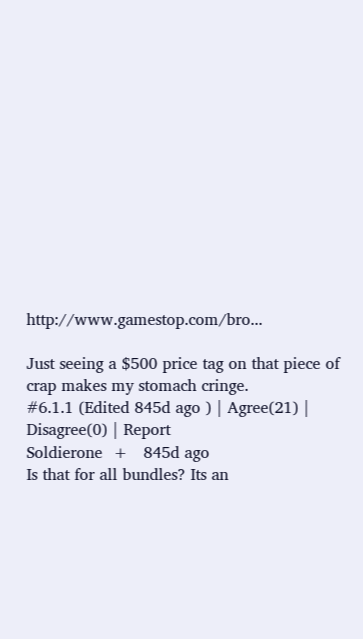http://www.gamestop.com/bro...

Just seeing a $500 price tag on that piece of crap makes my stomach cringe.
#6.1.1 (Edited 845d ago ) | Agree(21) | Disagree(0) | Report
Soldierone  +   845d ago
Is that for all bundles? Its an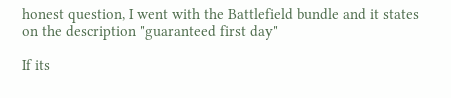honest question, I went with the Battlefield bundle and it states on the description "guaranteed first day"

If its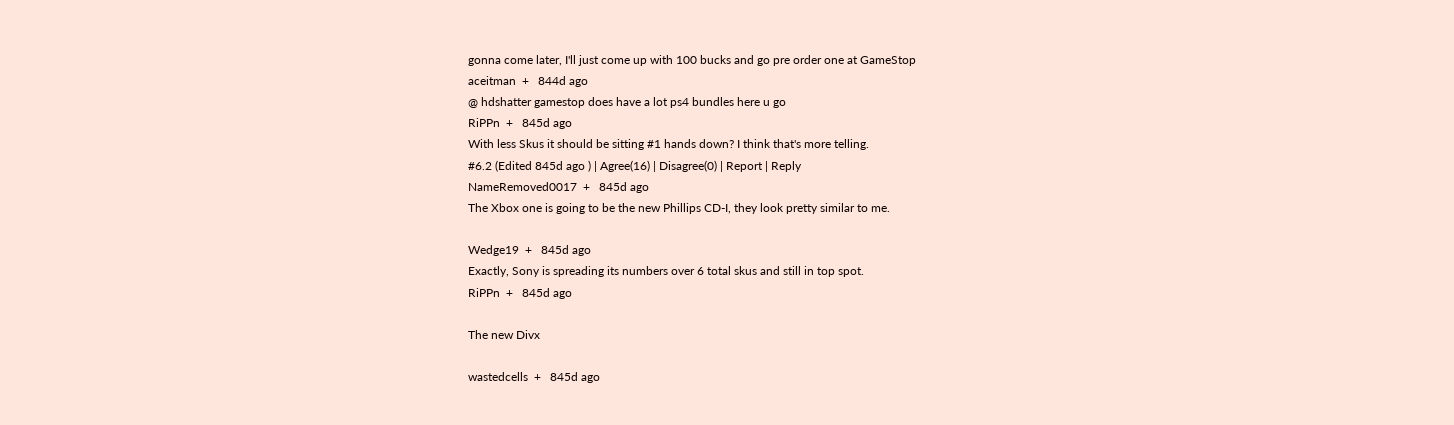gonna come later, I'll just come up with 100 bucks and go pre order one at GameStop
aceitman  +   844d ago
@ hdshatter gamestop does have a lot ps4 bundles here u go
RiPPn  +   845d ago
With less Skus it should be sitting #1 hands down? I think that's more telling.
#6.2 (Edited 845d ago ) | Agree(16) | Disagree(0) | Report | Reply
NameRemoved0017  +   845d ago
The Xbox one is going to be the new Phillips CD-I, they look pretty similar to me.

Wedge19  +   845d ago
Exactly, Sony is spreading its numbers over 6 total skus and still in top spot.
RiPPn  +   845d ago

The new Divx

wastedcells  +   845d ago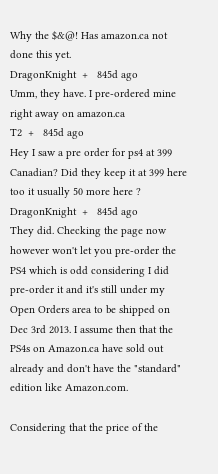Why the $&@! Has amazon.ca not done this yet.
DragonKnight  +   845d ago
Umm, they have. I pre-ordered mine right away on amazon.ca
T2  +   845d ago
Hey I saw a pre order for ps4 at 399 Canadian? Did they keep it at 399 here too it usually 50 more here ?
DragonKnight  +   845d ago
They did. Checking the page now however won't let you pre-order the PS4 which is odd considering I did pre-order it and it's still under my Open Orders area to be shipped on Dec 3rd 2013. I assume then that the PS4s on Amazon.ca have sold out already and don't have the "standard" edition like Amazon.com.

Considering that the price of the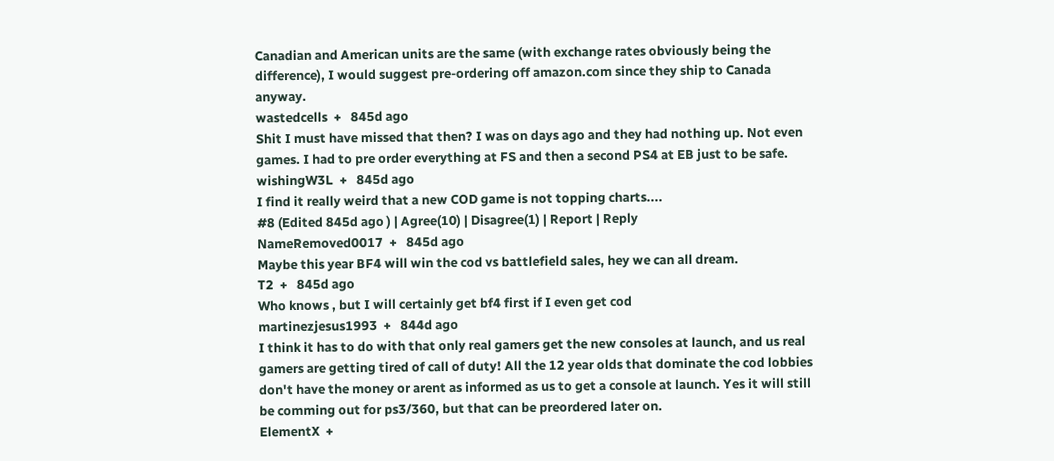Canadian and American units are the same (with exchange rates obviously being the difference), I would suggest pre-ordering off amazon.com since they ship to Canada anyway.
wastedcells  +   845d ago
Shit I must have missed that then? I was on days ago and they had nothing up. Not even games. I had to pre order everything at FS and then a second PS4 at EB just to be safe.
wishingW3L  +   845d ago
I find it really weird that a new COD game is not topping charts....
#8 (Edited 845d ago ) | Agree(10) | Disagree(1) | Report | Reply
NameRemoved0017  +   845d ago
Maybe this year BF4 will win the cod vs battlefield sales, hey we can all dream.
T2  +   845d ago
Who knows , but I will certainly get bf4 first if I even get cod
martinezjesus1993  +   844d ago
I think it has to do with that only real gamers get the new consoles at launch, and us real gamers are getting tired of call of duty! All the 12 year olds that dominate the cod lobbies don't have the money or arent as informed as us to get a console at launch. Yes it will still be comming out for ps3/360, but that can be preordered later on.
ElementX  +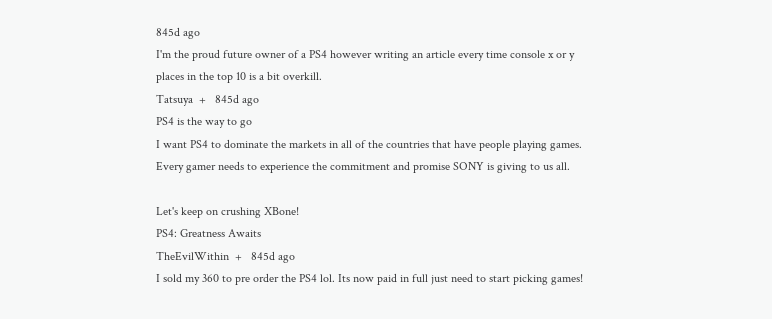845d ago
I'm the proud future owner of a PS4 however writing an article every time console x or y places in the top 10 is a bit overkill.
Tatsuya  +   845d ago
PS4 is the way to go
I want PS4 to dominate the markets in all of the countries that have people playing games. Every gamer needs to experience the commitment and promise SONY is giving to us all.

Let's keep on crushing XBone!
PS4: Greatness Awaits
TheEvilWithin  +   845d ago
I sold my 360 to pre order the PS4 lol. Its now paid in full just need to start picking games!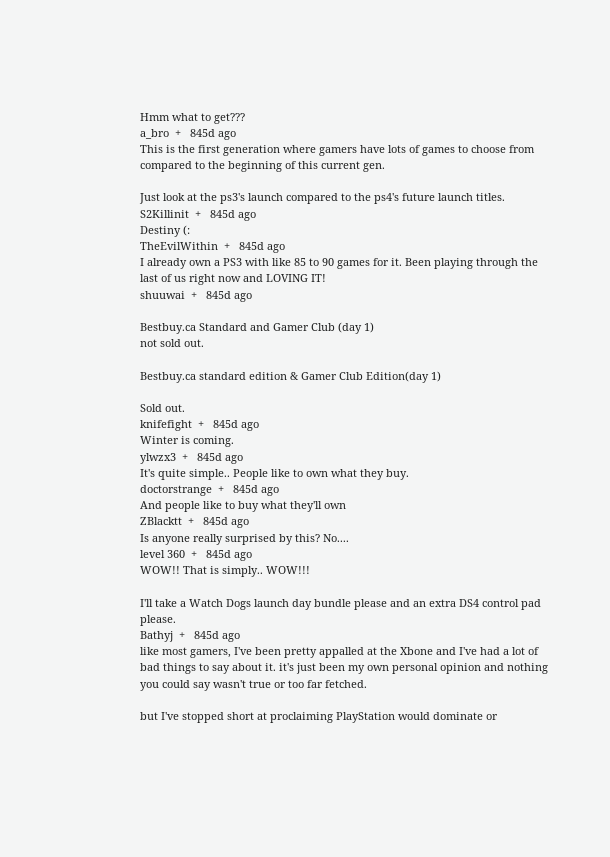Hmm what to get???
a_bro  +   845d ago
This is the first generation where gamers have lots of games to choose from compared to the beginning of this current gen.

Just look at the ps3's launch compared to the ps4's future launch titles.
S2Killinit  +   845d ago
Destiny (:
TheEvilWithin  +   845d ago
I already own a PS3 with like 85 to 90 games for it. Been playing through the last of us right now and LOVING IT!
shuuwai  +   845d ago

Bestbuy.ca Standard and Gamer Club (day 1)
not sold out.

Bestbuy.ca standard edition & Gamer Club Edition(day 1)

Sold out.
knifefight  +   845d ago
Winter is coming.
ylwzx3  +   845d ago
It's quite simple.. People like to own what they buy.
doctorstrange  +   845d ago
And people like to buy what they'll own
ZBlacktt  +   845d ago
Is anyone really surprised by this? No....
level 360  +   845d ago
WOW!! That is simply.. WOW!!!

I'll take a Watch Dogs launch day bundle please and an extra DS4 control pad please.
Bathyj  +   845d ago
like most gamers, I've been pretty appalled at the Xbone and I've had a lot of bad things to say about it. it's just been my own personal opinion and nothing you could say wasn't true or too far fetched.

but I've stopped short at proclaiming PlayStation would dominate or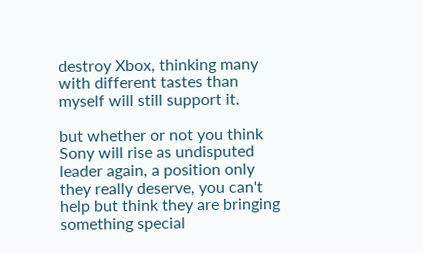destroy Xbox, thinking many with different tastes than myself will still support it.

but whether or not you think Sony will rise as undisputed leader again, a position only they really deserve, you can't help but think they are bringing something special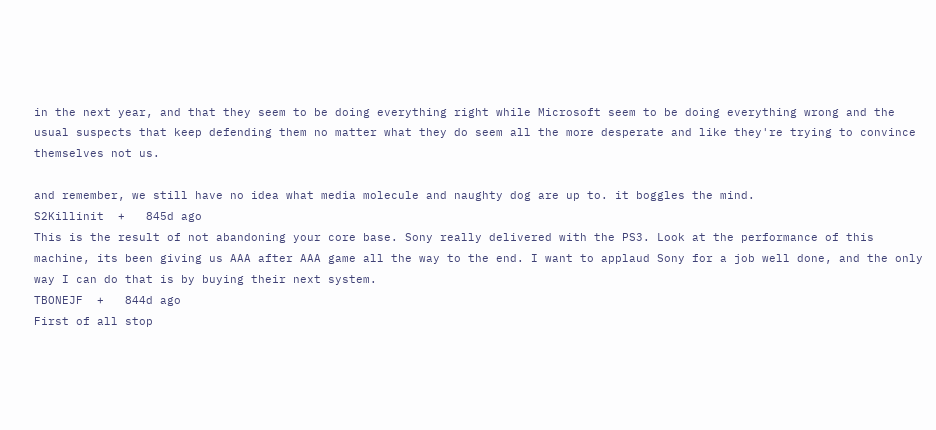in the next year, and that they seem to be doing everything right while Microsoft seem to be doing everything wrong and the usual suspects that keep defending them no matter what they do seem all the more desperate and like they're trying to convince themselves not us.

and remember, we still have no idea what media molecule and naughty dog are up to. it boggles the mind.
S2Killinit  +   845d ago
This is the result of not abandoning your core base. Sony really delivered with the PS3. Look at the performance of this machine, its been giving us AAA after AAA game all the way to the end. I want to applaud Sony for a job well done, and the only way I can do that is by buying their next system.
TBONEJF  +   844d ago
First of all stop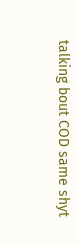talking bout COD same shyt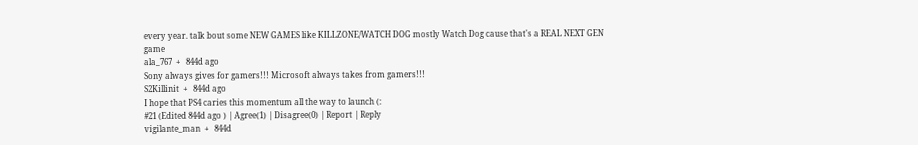every year. talk bout some NEW GAMES like KILLZONE/WATCH DOG mostly Watch Dog cause that's a REAL NEXT GEN game
ala_767  +   844d ago
Sony always gives for gamers!!! Microsoft always takes from gamers!!!
S2Killinit  +   844d ago
I hope that PS4 caries this momentum all the way to launch (:
#21 (Edited 844d ago ) | Agree(1) | Disagree(0) | Report | Reply
vigilante_man  +   844d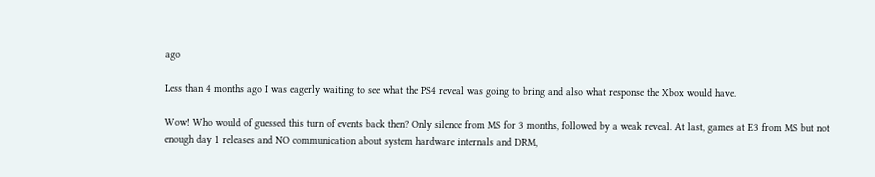ago

Less than 4 months ago I was eagerly waiting to see what the PS4 reveal was going to bring and also what response the Xbox would have.

Wow! Who would of guessed this turn of events back then? Only silence from MS for 3 months, followed by a weak reveal. At last, games at E3 from MS but not enough day 1 releases and NO communication about system hardware internals and DRM,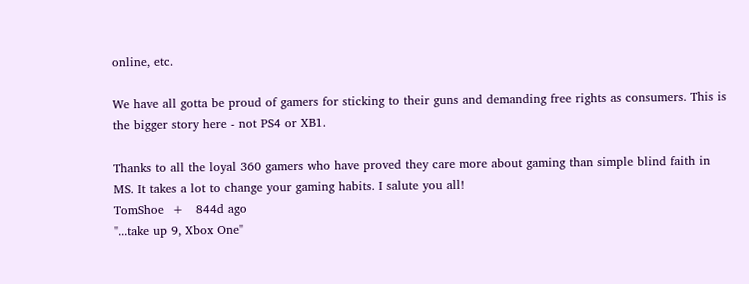online, etc.

We have all gotta be proud of gamers for sticking to their guns and demanding free rights as consumers. This is the bigger story here - not PS4 or XB1.

Thanks to all the loyal 360 gamers who have proved they care more about gaming than simple blind faith in MS. It takes a lot to change your gaming habits. I salute you all!
TomShoe  +   844d ago
"...take up 9, Xbox One"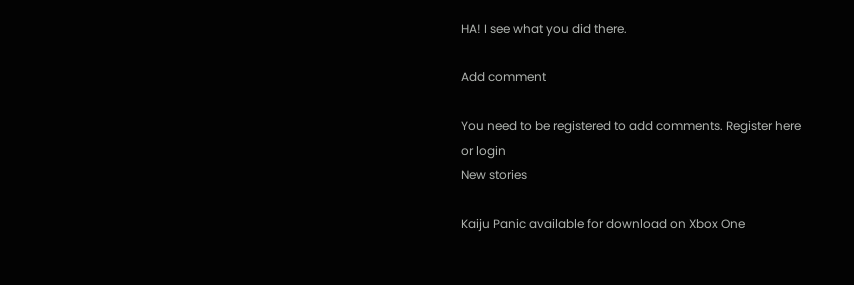HA! I see what you did there.

Add comment

You need to be registered to add comments. Register here or login
New stories

Kaiju Panic available for download on Xbox One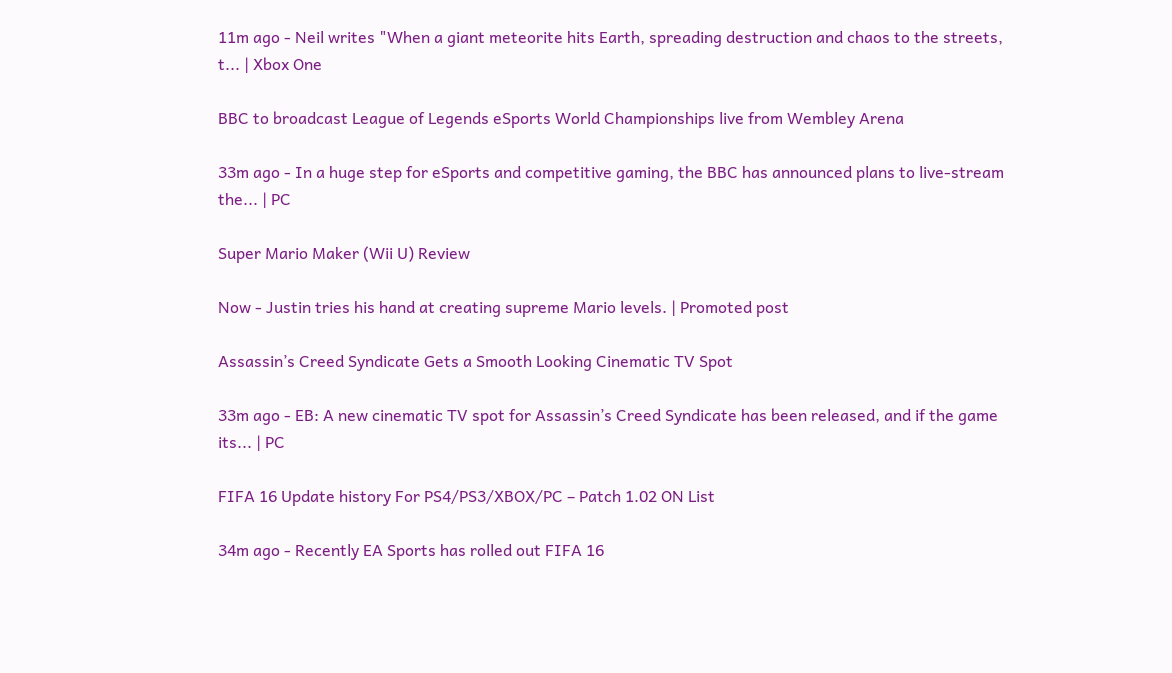11m ago - Neil writes "When a giant meteorite hits Earth, spreading destruction and chaos to the streets, t... | Xbox One

BBC to broadcast League of Legends eSports World Championships live from Wembley Arena

33m ago - In a huge step for eSports and competitive gaming, the BBC has announced plans to live-stream the... | PC

Super Mario Maker (Wii U) Review

Now - Justin tries his hand at creating supreme Mario levels. | Promoted post

Assassin’s Creed Syndicate Gets a Smooth Looking Cinematic TV Spot

33m ago - EB: A new cinematic TV spot for Assassin’s Creed Syndicate has been released, and if the game its... | PC

FIFA 16 Update history For PS4/PS3/XBOX/PC – Patch 1.02 ON List

34m ago - Recently EA Sports has rolled out FIFA 16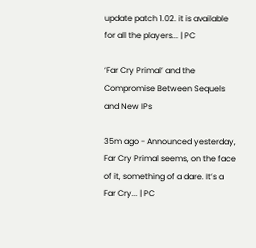update patch 1.02. it is available for all the players... | PC

‘Far Cry Primal’ and the Compromise Between Sequels and New IPs

35m ago - Announced yesterday, Far Cry Primal seems, on the face of it, something of a dare. It’s a Far Cry... | PC